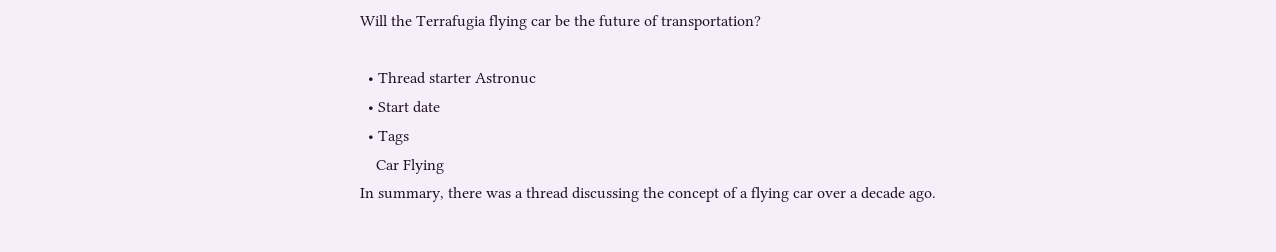Will the Terrafugia flying car be the future of transportation?

  • Thread starter Astronuc
  • Start date
  • Tags
    Car Flying
In summary, there was a thread discussing the concept of a flying car over a decade ago.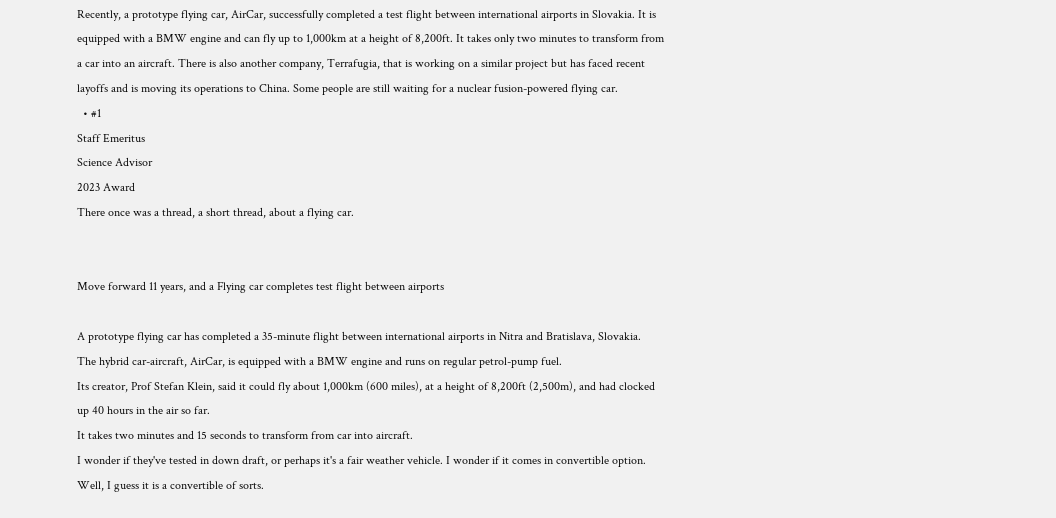Recently, a prototype flying car, AirCar, successfully completed a test flight between international airports in Slovakia. It is equipped with a BMW engine and can fly up to 1,000km at a height of 8,200ft. It takes only two minutes to transform from a car into an aircraft. There is also another company, Terrafugia, that is working on a similar project but has faced recent layoffs and is moving its operations to China. Some people are still waiting for a nuclear fusion-powered flying car.
  • #1
Staff Emeritus
Science Advisor
2023 Award
There once was a thread, a short thread, about a flying car.


Move forward 11 years, and a Flying car completes test flight between airports

A prototype flying car has completed a 35-minute flight between international airports in Nitra and Bratislava, Slovakia.
The hybrid car-aircraft, AirCar, is equipped with a BMW engine and runs on regular petrol-pump fuel.
Its creator, Prof Stefan Klein, said it could fly about 1,000km (600 miles), at a height of 8,200ft (2,500m), and had clocked up 40 hours in the air so far.
It takes two minutes and 15 seconds to transform from car into aircraft.
I wonder if they've tested in down draft, or perhaps it's a fair weather vehicle. I wonder if it comes in convertible option. Well, I guess it is a convertible of sorts.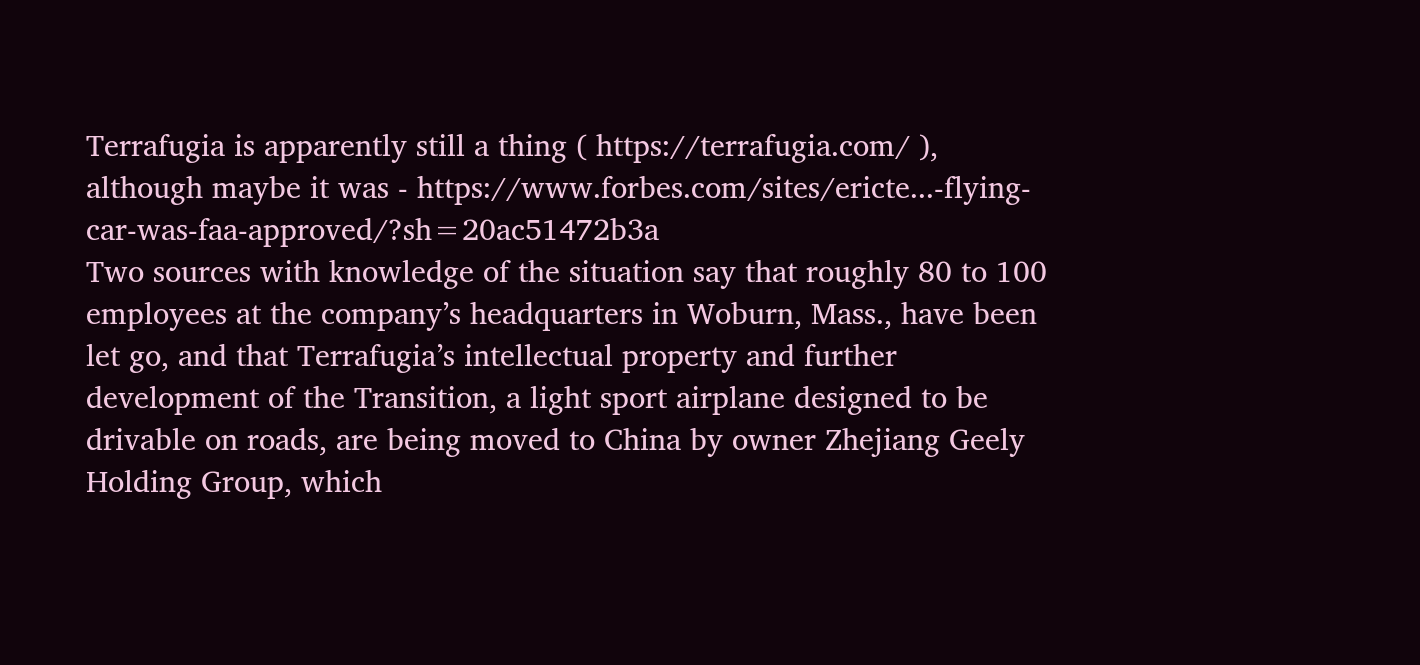Terrafugia is apparently still a thing ( https://terrafugia.com/ ), although maybe it was - https://www.forbes.com/sites/ericte...-flying-car-was-faa-approved/?sh=20ac51472b3a
Two sources with knowledge of the situation say that roughly 80 to 100 employees at the company’s headquarters in Woburn, Mass., have been let go, and that Terrafugia’s intellectual property and further development of the Transition, a light sport airplane designed to be drivable on roads, are being moved to China by owner Zhejiang Geely Holding Group, which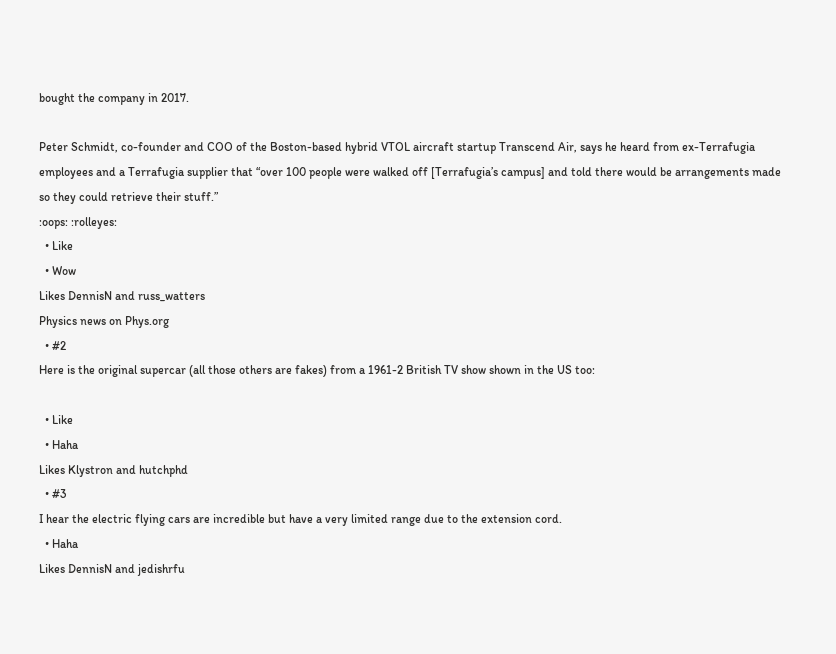bought the company in 2017.

Peter Schmidt, co-founder and COO of the Boston-based hybrid VTOL aircraft startup Transcend Air, says he heard from ex-Terrafugia employees and a Terrafugia supplier that “over 100 people were walked off [Terrafugia’s campus] and told there would be arrangements made so they could retrieve their stuff.”
:oops: :rolleyes:
  • Like
  • Wow
Likes DennisN and russ_watters
Physics news on Phys.org
  • #2
Here is the original supercar (all those others are fakes) from a 1961-2 British TV show shown in the US too:

  • Like
  • Haha
Likes Klystron and hutchphd
  • #3
I hear the electric flying cars are incredible but have a very limited range due to the extension cord.
  • Haha
Likes DennisN and jedishrfu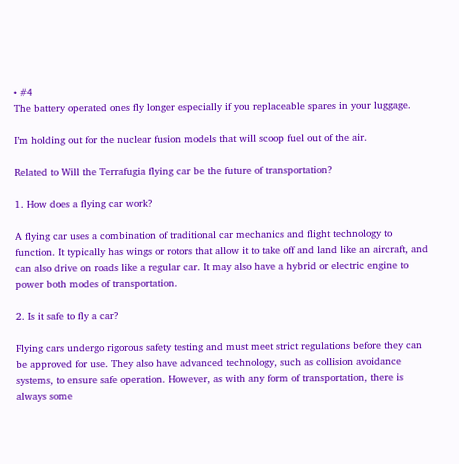• #4
The battery operated ones fly longer especially if you replaceable spares in your luggage.

I’m holding out for the nuclear fusion models that will scoop fuel out of the air.

Related to Will the Terrafugia flying car be the future of transportation?

1. How does a flying car work?

A flying car uses a combination of traditional car mechanics and flight technology to function. It typically has wings or rotors that allow it to take off and land like an aircraft, and can also drive on roads like a regular car. It may also have a hybrid or electric engine to power both modes of transportation.

2. Is it safe to fly a car?

Flying cars undergo rigorous safety testing and must meet strict regulations before they can be approved for use. They also have advanced technology, such as collision avoidance systems, to ensure safe operation. However, as with any form of transportation, there is always some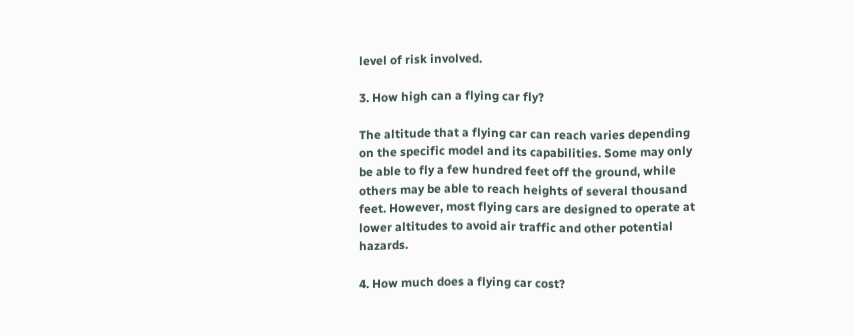level of risk involved.

3. How high can a flying car fly?

The altitude that a flying car can reach varies depending on the specific model and its capabilities. Some may only be able to fly a few hundred feet off the ground, while others may be able to reach heights of several thousand feet. However, most flying cars are designed to operate at lower altitudes to avoid air traffic and other potential hazards.

4. How much does a flying car cost?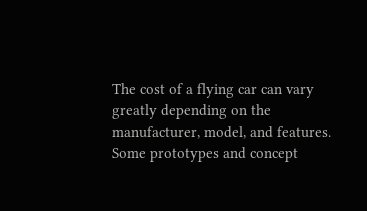The cost of a flying car can vary greatly depending on the manufacturer, model, and features. Some prototypes and concept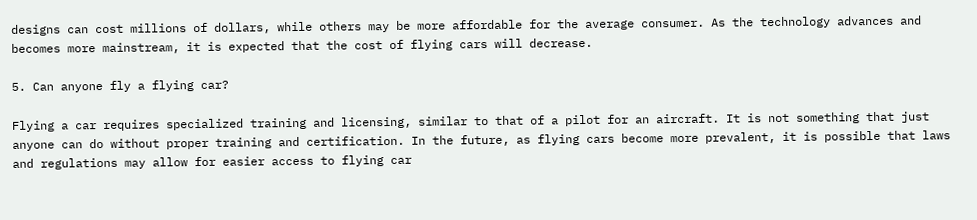designs can cost millions of dollars, while others may be more affordable for the average consumer. As the technology advances and becomes more mainstream, it is expected that the cost of flying cars will decrease.

5. Can anyone fly a flying car?

Flying a car requires specialized training and licensing, similar to that of a pilot for an aircraft. It is not something that just anyone can do without proper training and certification. In the future, as flying cars become more prevalent, it is possible that laws and regulations may allow for easier access to flying car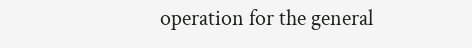operation for the general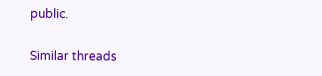public.

Similar threads